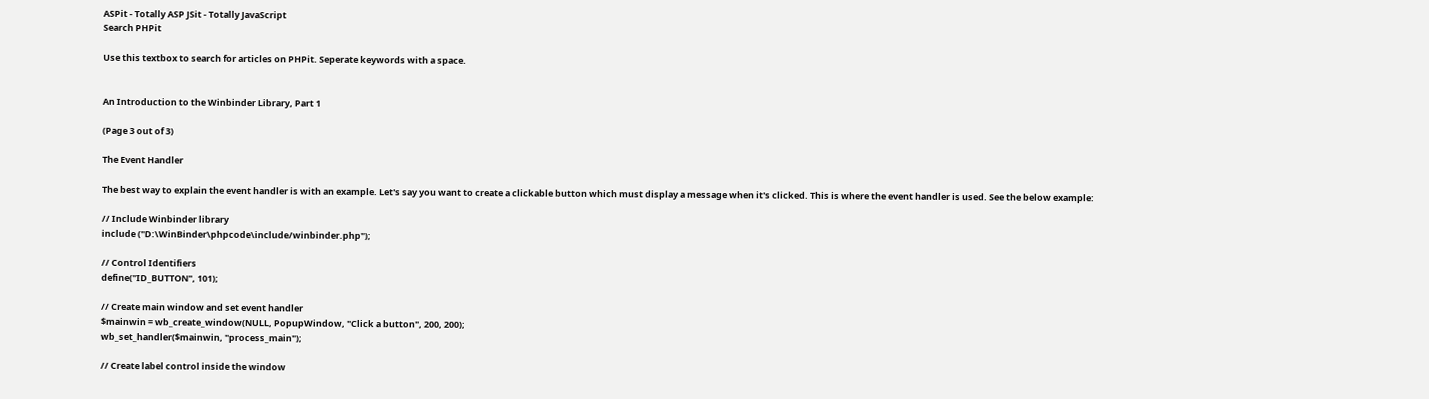ASPit - Totally ASP JSit - Totally JavaScript
Search PHPit

Use this textbox to search for articles on PHPit. Seperate keywords with a space.


An Introduction to the Winbinder Library, Part 1

(Page 3 out of 3)

The Event Handler

The best way to explain the event handler is with an example. Let's say you want to create a clickable button which must display a message when it's clicked. This is where the event handler is used. See the below example:

// Include Winbinder library
include ("D:\WinBinder\phpcode\include/winbinder.php");

// Control Identifiers
define("ID_BUTTON", 101);

// Create main window and set event handler
$mainwin = wb_create_window(NULL, PopupWindow, "Click a button", 200, 200);
wb_set_handler($mainwin, "process_main");

// Create label control inside the window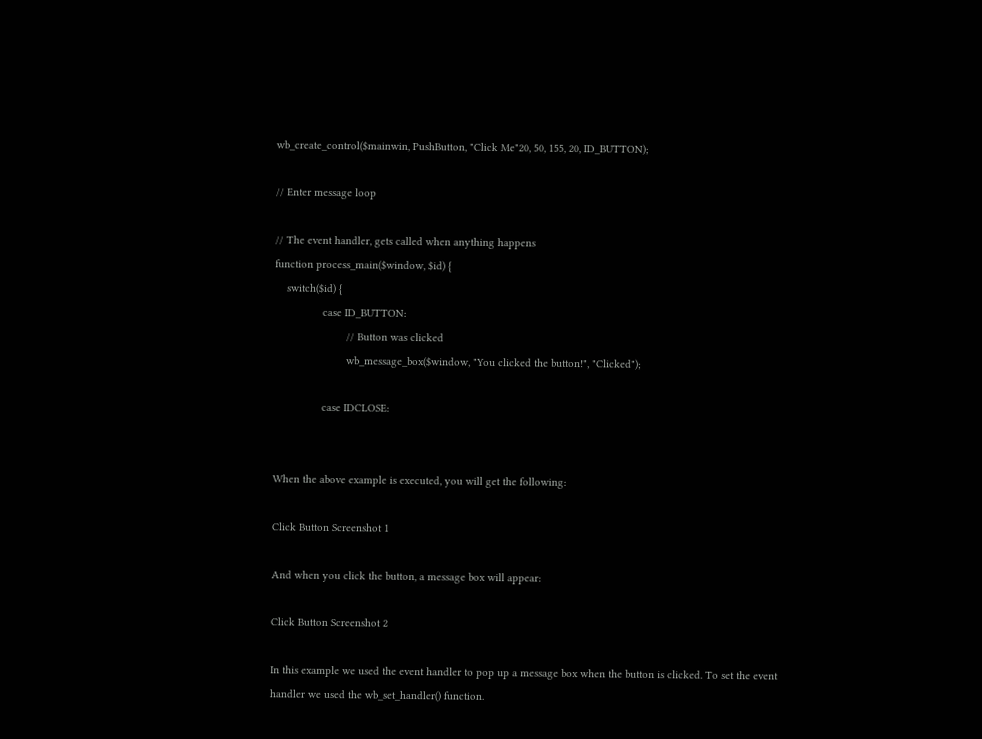wb_create_control($mainwin, PushButton, "Click Me"20, 50, 155, 20, ID_BUTTON);

// Enter message loop

// The event handler, gets called when anything happens
function process_main($window, $id) {
    switch($id) {
                case ID_BUTTON:
                        // Button was clicked
                        wb_message_box($window, "You clicked the button!", "Clicked");

                case IDCLOSE:


When the above example is executed, you will get the following:

Click Button Screenshot 1

And when you click the button, a message box will appear:

Click Button Screenshot 2

In this example we used the event handler to pop up a message box when the button is clicked. To set the event handler we used the wb_set_handler() function.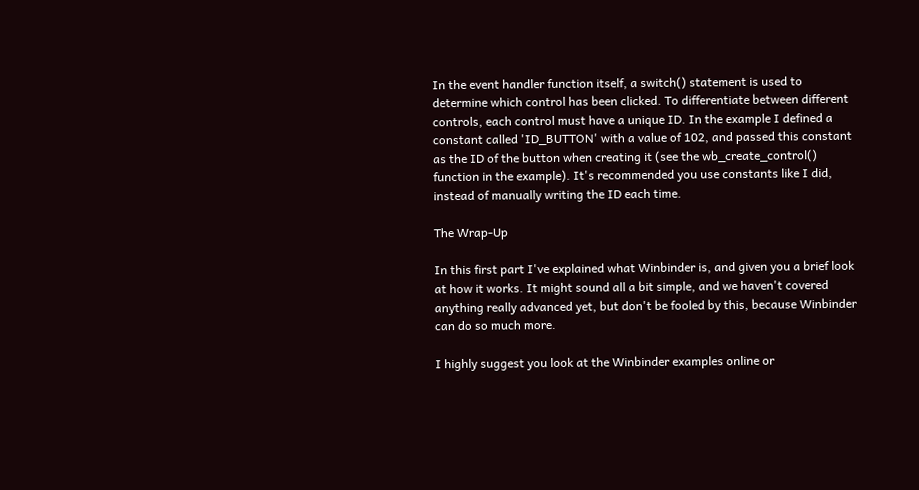In the event handler function itself, a switch() statement is used to determine which control has been clicked. To differentiate between different controls, each control must have a unique ID. In the example I defined a constant called 'ID_BUTTON' with a value of 102, and passed this constant as the ID of the button when creating it (see the wb_create_control() function in the example). It's recommended you use constants like I did, instead of manually writing the ID each time.

The Wrap-Up

In this first part I've explained what Winbinder is, and given you a brief look at how it works. It might sound all a bit simple, and we haven't covered anything really advanced yet, but don't be fooled by this, because Winbinder can do so much more.

I highly suggest you look at the Winbinder examples online or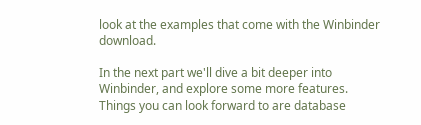look at the examples that come with the Winbinder download.

In the next part we'll dive a bit deeper into Winbinder, and explore some more features. Things you can look forward to are database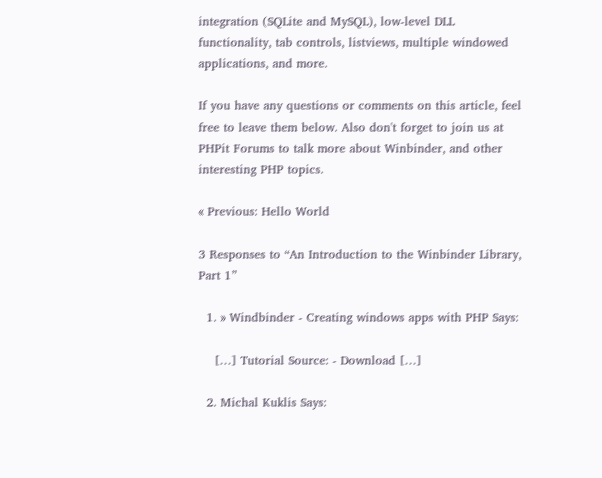integration (SQLite and MySQL), low-level DLL functionality, tab controls, listviews, multiple windowed applications, and more.

If you have any questions or comments on this article, feel free to leave them below. Also don't forget to join us at PHPit Forums to talk more about Winbinder, and other interesting PHP topics.

« Previous: Hello World

3 Responses to “An Introduction to the Winbinder Library, Part 1”

  1. » Windbinder - Creating windows apps with PHP Says:

    […] Tutorial Source: - Download […]

  2. Michal Kuklis Says: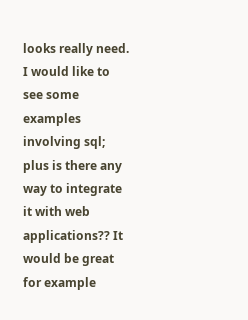looks really need. I would like to see some examples involving sql; plus is there any way to integrate it with web applications?? It would be great for example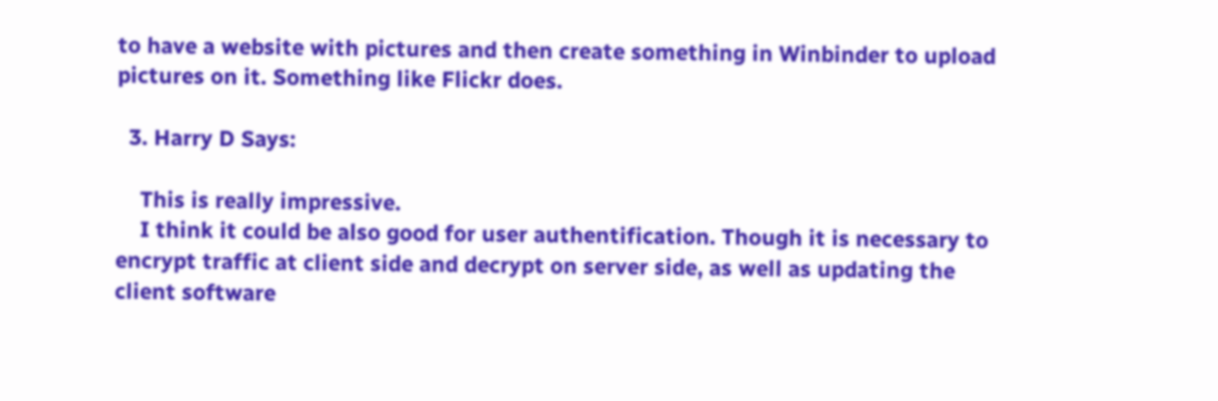to have a website with pictures and then create something in Winbinder to upload pictures on it. Something like Flickr does.

  3. Harry D Says:

    This is really impressive.
    I think it could be also good for user authentification. Though it is necessary to encrypt traffic at client side and decrypt on server side, as well as updating the client software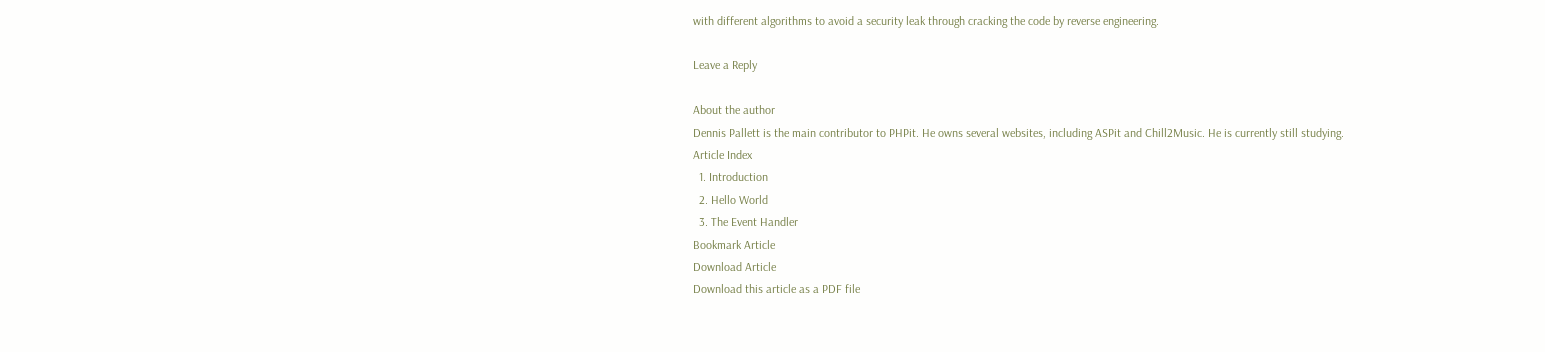with different algorithms to avoid a security leak through cracking the code by reverse engineering.

Leave a Reply

About the author
Dennis Pallett is the main contributor to PHPit. He owns several websites, including ASPit and Chill2Music. He is currently still studying.
Article Index
  1. Introduction
  2. Hello World
  3. The Event Handler
Bookmark Article
Download Article
Download this article as a PDF file